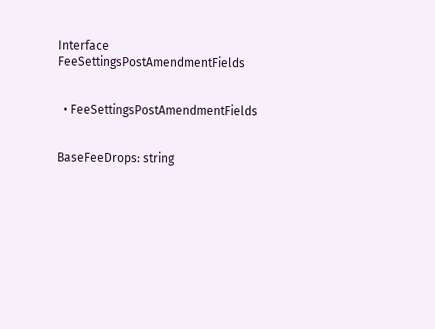Interface FeeSettingsPostAmendmentFields


  • FeeSettingsPostAmendmentFields


BaseFeeDrops: string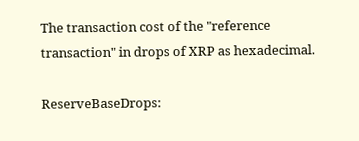The transaction cost of the "reference transaction" in drops of XRP as hexadecimal.

ReserveBaseDrops: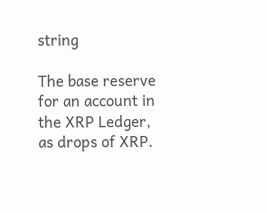string

The base reserve for an account in the XRP Ledger, as drops of XRP.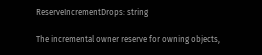ReserveIncrementDrops: string

The incremental owner reserve for owning objects,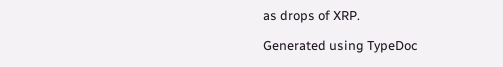as drops of XRP.

Generated using TypeDoc